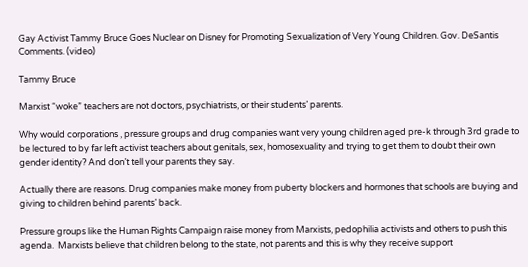Gay Activist Tammy Bruce Goes Nuclear on Disney for Promoting Sexualization of Very Young Children. Gov. DeSantis Comments. (video)

Tammy Bruce

Marxist “woke” teachers are not doctors, psychiatrists, or their students’ parents.

Why would corporations , pressure groups and drug companies want very young children aged pre-k through 3rd grade to be lectured to by far left activist teachers about genitals, sex, homosexuality and trying to get them to doubt their own gender identity? And don’t tell your parents they say.

Actually there are reasons. Drug companies make money from puberty blockers and hormones that schools are buying and giving to children behind parents’ back.

Pressure groups like the Human Rights Campaign raise money from Marxists, pedophilia activists and others to push this agenda.  Marxists believe that children belong to the state, not parents and this is why they receive support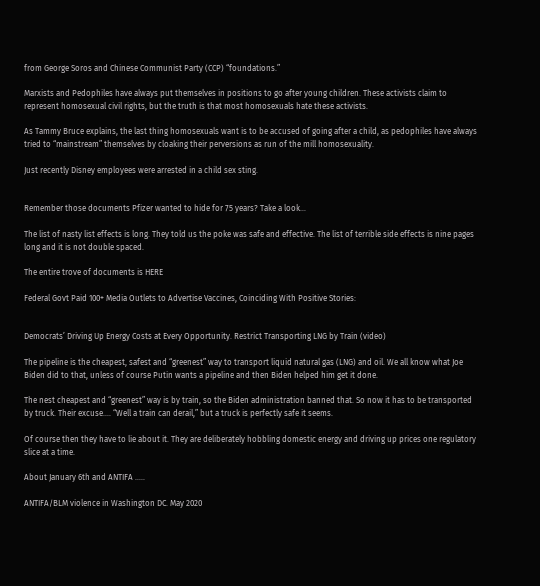from George Soros and Chinese Communist Party (CCP) “foundations.”

Marxists and Pedophiles have always put themselves in positions to go after young children. These activists claim to represent homosexual civil rights, but the truth is that most homosexuals hate these activists.

As Tammy Bruce explains, the last thing homosexuals want is to be accused of going after a child, as pedophiles have always tried to “mainstream” themselves by cloaking their perversions as run of the mill homosexuality.

Just recently Disney employees were arrested in a child sex sting.


Remember those documents Pfizer wanted to hide for 75 years? Take a look…

The list of nasty list effects is long. They told us the poke was safe and effective. The list of terrible side effects is nine pages long and it is not double spaced.

The entire trove of documents is HERE

Federal Govt Paid 100+ Media Outlets to Advertise Vaccines, Coinciding With Positive Stories:


Democrats’ Driving Up Energy Costs at Every Opportunity. Restrict Transporting LNG by Train (video)

The pipeline is the cheapest, safest and “greenest” way to transport liquid natural gas (LNG) and oil. We all know what Joe Biden did to that, unless of course Putin wants a pipeline and then Biden helped him get it done.

The nest cheapest and “greenest” way is by train, so the Biden administration banned that. So now it has to be transported by truck. Their excuse…. “Well a train can derail,” but a truck is perfectly safe it seems.

Of course then they have to lie about it. They are deliberately hobbling domestic energy and driving up prices one regulatory slice at a time.

About January 6th and ANTIFA …..

ANTIFA/BLM violence in Washington DC. May 2020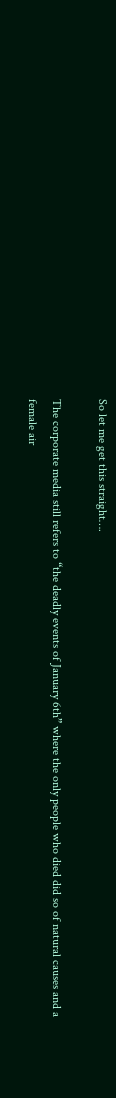So let me get this straight….

The corporate media still refers to “the deadly events of January 6th” where the only people who died did so of natural causes and a female air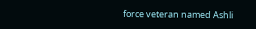force veteran named Ashli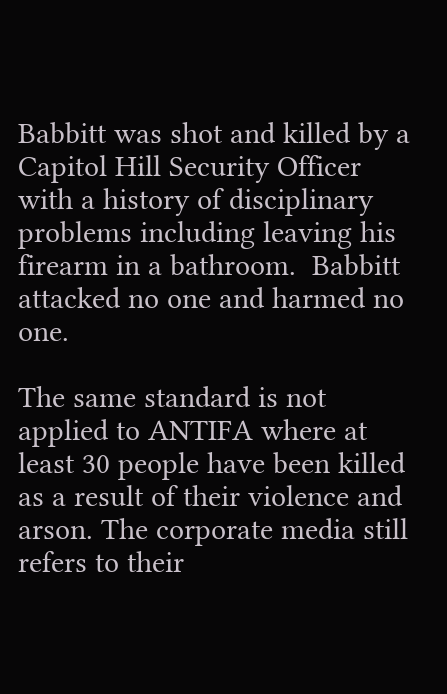Babbitt was shot and killed by a Capitol Hill Security Officer with a history of disciplinary problems including leaving his firearm in a bathroom.  Babbitt attacked no one and harmed no one.

The same standard is not applied to ANTIFA where at least 30 people have been killed as a result of their violence and arson. The corporate media still refers to their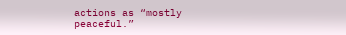actions as “mostly peaceful.”